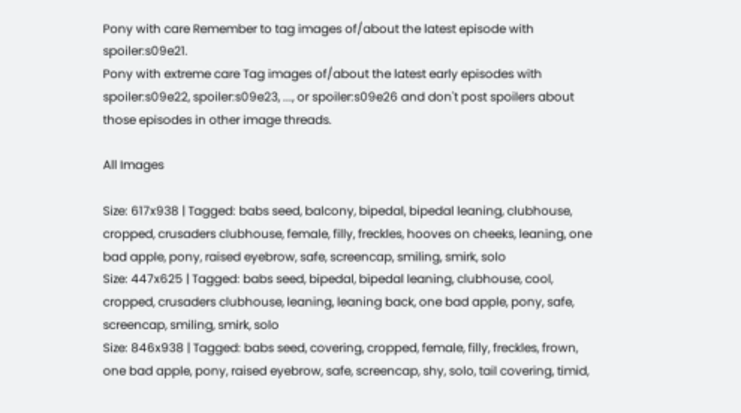Pony with care Remember to tag images of/about the latest episode with spoiler:s09e21.
Pony with extreme care Tag images of/about the latest early episodes with spoiler:s09e22, spoiler:s09e23, ..., or spoiler:s09e26 and don't post spoilers about those episodes in other image threads.

All Images

Size: 617x938 | Tagged: babs seed, balcony, bipedal, bipedal leaning, clubhouse, cropped, crusaders clubhouse, female, filly, freckles, hooves on cheeks, leaning, one bad apple, pony, raised eyebrow, safe, screencap, smiling, smirk, solo
Size: 447x625 | Tagged: babs seed, bipedal, bipedal leaning, clubhouse, cool, cropped, crusaders clubhouse, leaning, leaning back, one bad apple, pony, safe, screencap, smiling, smirk, solo
Size: 846x938 | Tagged: babs seed, covering, cropped, female, filly, freckles, frown, one bad apple, pony, raised eyebrow, safe, screencap, shy, solo, tail covering, timid,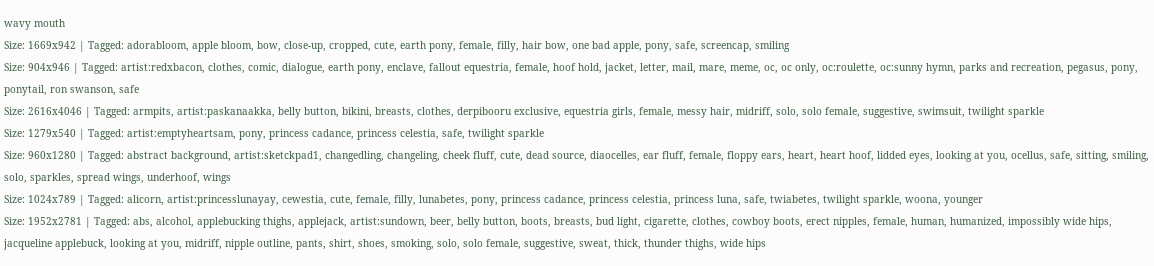wavy mouth
Size: 1669x942 | Tagged: adorabloom, apple bloom, bow, close-up, cropped, cute, earth pony, female, filly, hair bow, one bad apple, pony, safe, screencap, smiling
Size: 904x946 | Tagged: artist:redxbacon, clothes, comic, dialogue, earth pony, enclave, fallout equestria, female, hoof hold, jacket, letter, mail, mare, meme, oc, oc only, oc:roulette, oc:sunny hymn, parks and recreation, pegasus, pony, ponytail, ron swanson, safe
Size: 2616x4046 | Tagged: armpits, artist:paskanaakka, belly button, bikini, breasts, clothes, derpibooru exclusive, equestria girls, female, messy hair, midriff, solo, solo female, suggestive, swimsuit, twilight sparkle
Size: 1279x540 | Tagged: artist:emptyheartsam, pony, princess cadance, princess celestia, safe, twilight sparkle
Size: 960x1280 | Tagged: abstract background, artist:sketckpad1, changedling, changeling, cheek fluff, cute, dead source, diaocelles, ear fluff, female, floppy ears, heart, heart hoof, lidded eyes, looking at you, ocellus, safe, sitting, smiling, solo, sparkles, spread wings, underhoof, wings
Size: 1024x789 | Tagged: alicorn, artist:princesslunayay, cewestia, cute, female, filly, lunabetes, pony, princess cadance, princess celestia, princess luna, safe, twiabetes, twilight sparkle, woona, younger
Size: 1952x2781 | Tagged: abs, alcohol, applebucking thighs, applejack, artist:sundown, beer, belly button, boots, breasts, bud light, cigarette, clothes, cowboy boots, erect nipples, female, human, humanized, impossibly wide hips, jacqueline applebuck, looking at you, midriff, nipple outline, pants, shirt, shoes, smoking, solo, solo female, suggestive, sweat, thick, thunder thighs, wide hips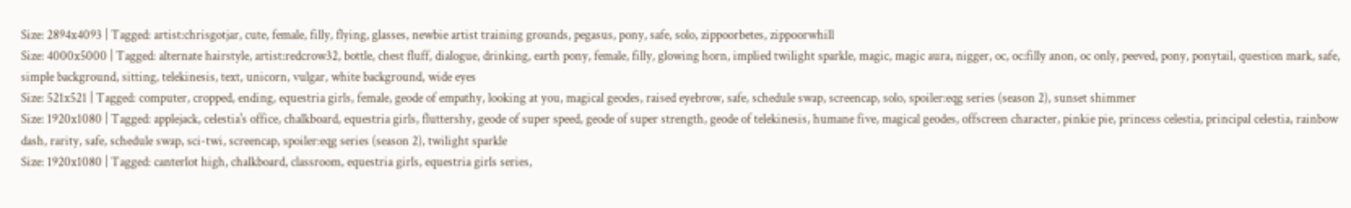Size: 2894x4093 | Tagged: artist:chrisgotjar, cute, female, filly, flying, glasses, newbie artist training grounds, pegasus, pony, safe, solo, zippoorbetes, zippoorwhill
Size: 4000x5000 | Tagged: alternate hairstyle, artist:redcrow32, bottle, chest fluff, dialogue, drinking, earth pony, female, filly, glowing horn, implied twilight sparkle, magic, magic aura, nigger, oc, oc:filly anon, oc only, peeved, pony, ponytail, question mark, safe, simple background, sitting, telekinesis, text, unicorn, vulgar, white background, wide eyes
Size: 521x521 | Tagged: computer, cropped, ending, equestria girls, female, geode of empathy, looking at you, magical geodes, raised eyebrow, safe, schedule swap, screencap, solo, spoiler:eqg series (season 2), sunset shimmer
Size: 1920x1080 | Tagged: applejack, celestia's office, chalkboard, equestria girls, fluttershy, geode of super speed, geode of super strength, geode of telekinesis, humane five, magical geodes, offscreen character, pinkie pie, princess celestia, principal celestia, rainbow dash, rarity, safe, schedule swap, sci-twi, screencap, spoiler:eqg series (season 2), twilight sparkle
Size: 1920x1080 | Tagged: canterlot high, chalkboard, classroom, equestria girls, equestria girls series,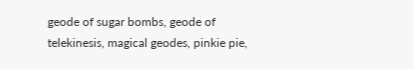geode of sugar bombs, geode of telekinesis, magical geodes, pinkie pie,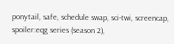ponytail, safe, schedule swap, sci-twi, screencap, spoiler:eqg series (season 2),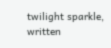twilight sparkle, written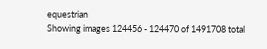equestrian
Showing images 124456 - 124470 of 1491708 total